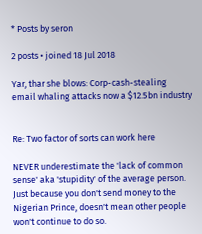* Posts by seron

2 posts • joined 18 Jul 2018

Yar, thar she blows: Corp-cash-stealing email whaling attacks now a $12.5bn industry


Re: Two factor of sorts can work here

NEVER underestimate the 'lack of common sense' aka 'stupidity' of the average person. Just because you don't send money to the Nigerian Prince, doesn't mean other people won't continue to do so.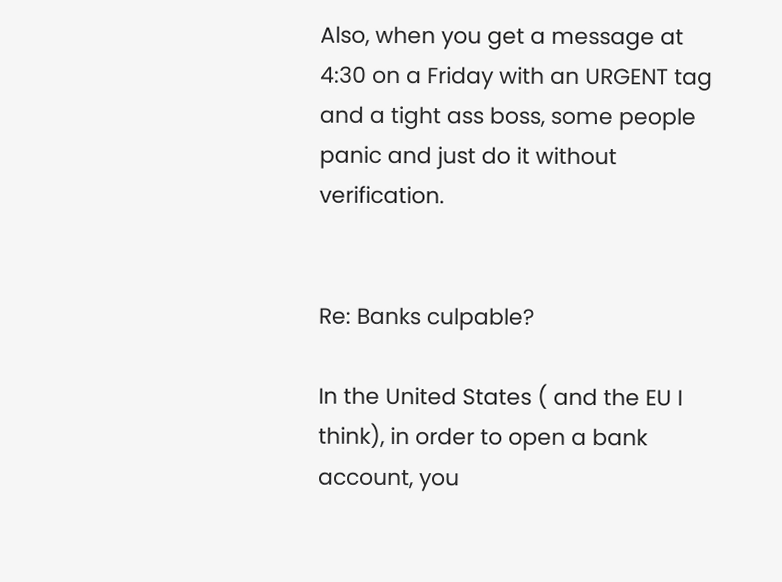Also, when you get a message at 4:30 on a Friday with an URGENT tag and a tight ass boss, some people panic and just do it without verification.


Re: Banks culpable?

In the United States ( and the EU I think), in order to open a bank account, you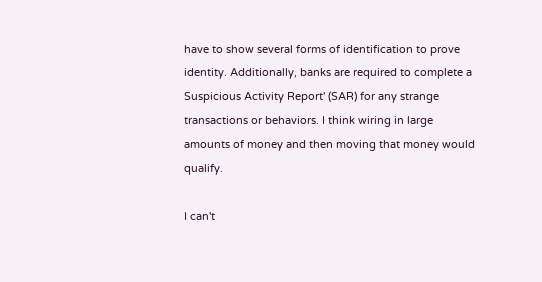have to show several forms of identification to prove identity. Additionally, banks are required to complete a Suspicious Activity Report' (SAR) for any strange transactions or behaviors. I think wiring in large amounts of money and then moving that money would qualify.

I can't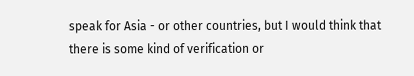speak for Asia - or other countries, but I would think that there is some kind of verification or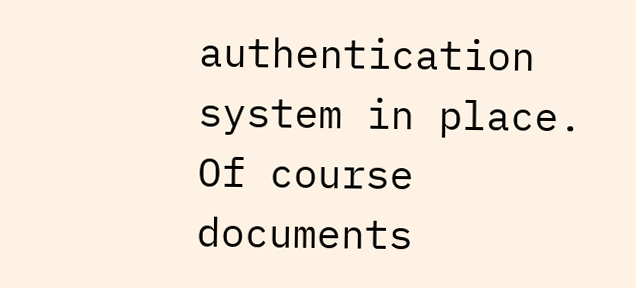authentication system in place. Of course documents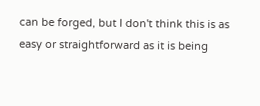can be forged, but I don't think this is as easy or straightforward as it is being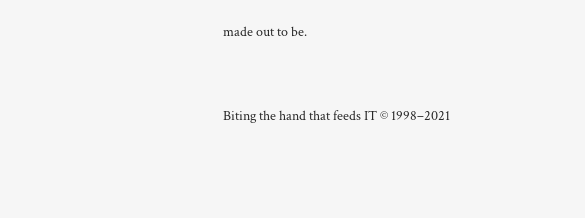made out to be.


Biting the hand that feeds IT © 1998–2021